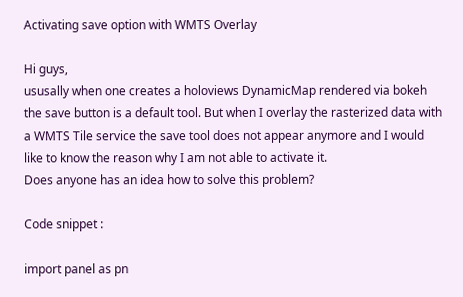Activating save option with WMTS Overlay

Hi guys,
ususally when one creates a holoviews DynamicMap rendered via bokeh the save button is a default tool. But when I overlay the rasterized data with a WMTS Tile service the save tool does not appear anymore and I would like to know the reason why I am not able to activate it.
Does anyone has an idea how to solve this problem?

Code snippet :

import panel as pn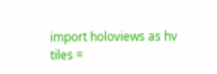import holoviews as hv
tiles =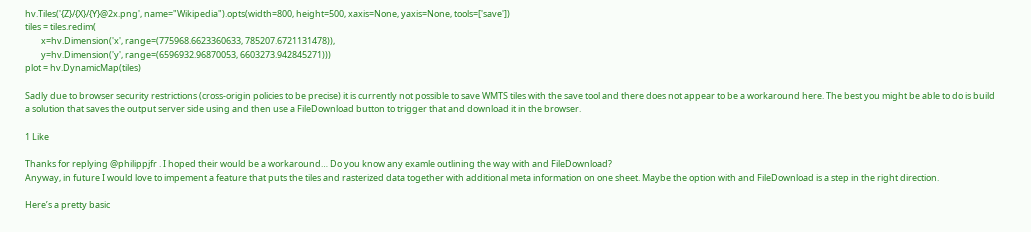hv.Tiles('{Z}/{X}/{Y}@2x.png', name="Wikipedia").opts(width=800, height=500, xaxis=None, yaxis=None, tools=['save'])
tiles = tiles.redim(
        x=hv.Dimension('x', range=(775968.6623360633, 785207.6721131478)),
        y=hv.Dimension('y', range=(6596932.96870053, 6603273.942845271)))
plot = hv.DynamicMap(tiles)

Sadly due to browser security restrictions (cross-origin policies to be precise) it is currently not possible to save WMTS tiles with the save tool and there does not appear to be a workaround here. The best you might be able to do is build a solution that saves the output server side using and then use a FileDownload button to trigger that and download it in the browser.

1 Like

Thanks for replying @philippjfr . I hoped their would be a workaround… Do you know any examle outlining the way with and FileDownload?
Anyway, in future I would love to impement a feature that puts the tiles and rasterized data together with additional meta information on one sheet. Maybe the option with and FileDownload is a step in the right direction.

Here’s a pretty basic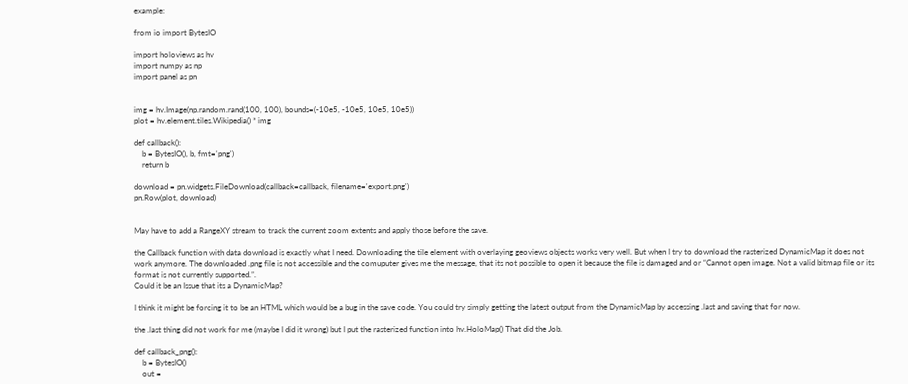example:

from io import BytesIO

import holoviews as hv
import numpy as np
import panel as pn


img = hv.Image(np.random.rand(100, 100), bounds=(-10e5, -10e5, 10e5, 10e5))
plot = hv.element.tiles.Wikipedia() * img

def callback():
    b = BytesIO(), b, fmt='png')
    return b

download = pn.widgets.FileDownload(callback=callback, filename='export.png')
pn.Row(plot, download)


May have to add a RangeXY stream to track the current zoom extents and apply those before the save.

the Callback function with data download is exactly what I need. Downloading the tile element with overlaying geoviews objects works very well. But when I try to download the rasterized DynamicMap it does not work anymore. The downloaded .png file is not accessible and the comuputer gives me the message, that its not possible to open it because the file is damaged and or “Cannot open image. Not a valid bitmap file or its format is not currently supported.”.
Could it be an Issue that its a DynamicMap?

I think it might be forcing it to be an HTML which would be a bug in the save code. You could try simply getting the latest output from the DynamicMap by accessing .last and saving that for now.

the .last thing did not work for me (maybe I did it wrong) but I put the rasterized function into hv.HoloMap() That did the Job.

def callback_png():
    b = BytesIO()
    out =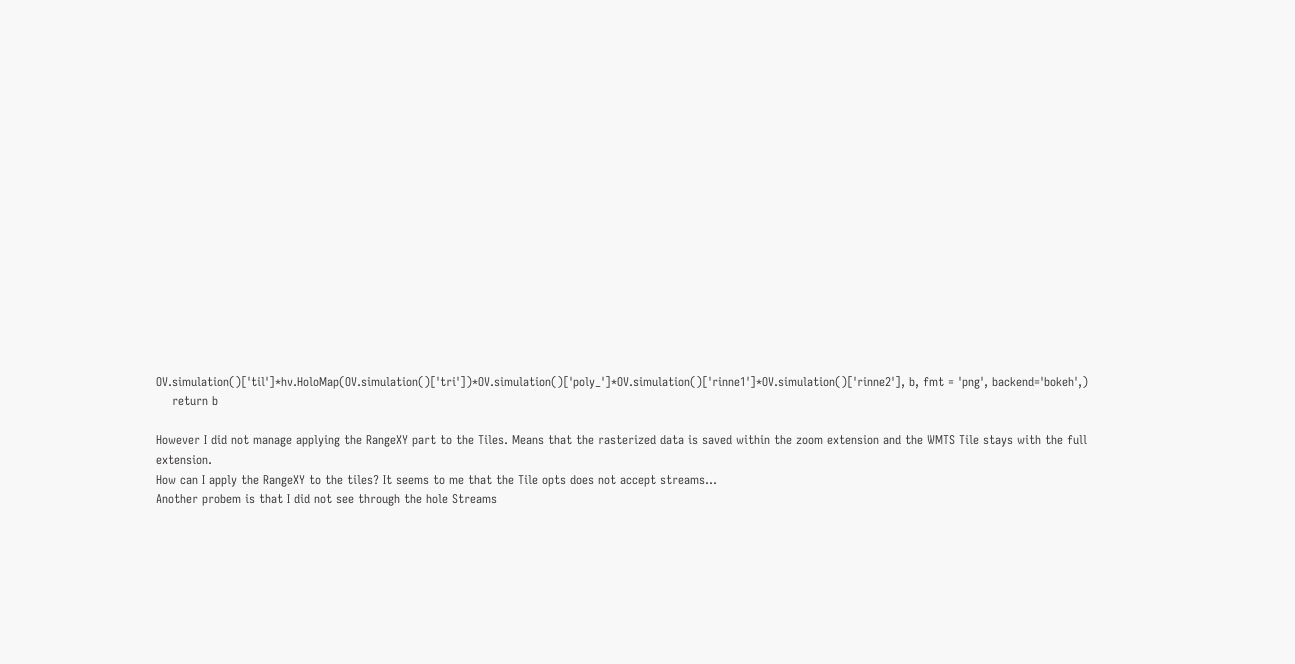OV.simulation()['til']*hv.HoloMap(OV.simulation()['tri'])*OV.simulation()['poly_']*OV.simulation()['rinne1']*OV.simulation()['rinne2'], b, fmt = 'png', backend='bokeh',)
    return b

However I did not manage applying the RangeXY part to the Tiles. Means that the rasterized data is saved within the zoom extension and the WMTS Tile stays with the full extension.
How can I apply the RangeXY to the tiles? It seems to me that the Tile opts does not accept streams…
Another probem is that I did not see through the hole Streams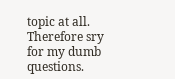topic at all.
Therefore sry for my dumb questions.